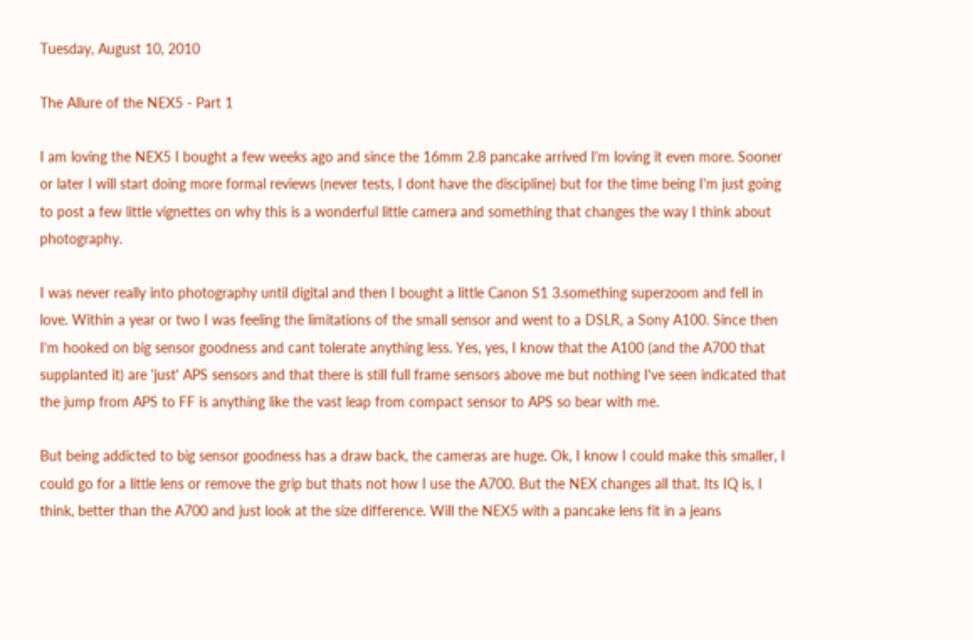Tuesday, August 10, 2010

The Allure of the NEX5 - Part 1

I am loving the NEX5 I bought a few weeks ago and since the 16mm 2.8 pancake arrived I'm loving it even more. Sooner or later I will start doing more formal reviews (never tests, I dont have the discipline) but for the time being I'm just going to post a few little vignettes on why this is a wonderful little camera and something that changes the way I think about photography.

I was never really into photography until digital and then I bought a little Canon S1 3.something superzoom and fell in love. Within a year or two I was feeling the limitations of the small sensor and went to a DSLR, a Sony A100. Since then I'm hooked on big sensor goodness and cant tolerate anything less. Yes, yes, I know that the A100 (and the A700 that supplanted it) are 'just' APS sensors and that there is still full frame sensors above me but nothing I've seen indicated that the jump from APS to FF is anything like the vast leap from compact sensor to APS so bear with me.

But being addicted to big sensor goodness has a draw back, the cameras are huge. Ok, I know I could make this smaller, I could go for a little lens or remove the grip but thats not how I use the A700. But the NEX changes all that. Its IQ is, I think, better than the A700 and just look at the size difference. Will the NEX5 with a pancake lens fit in a jeans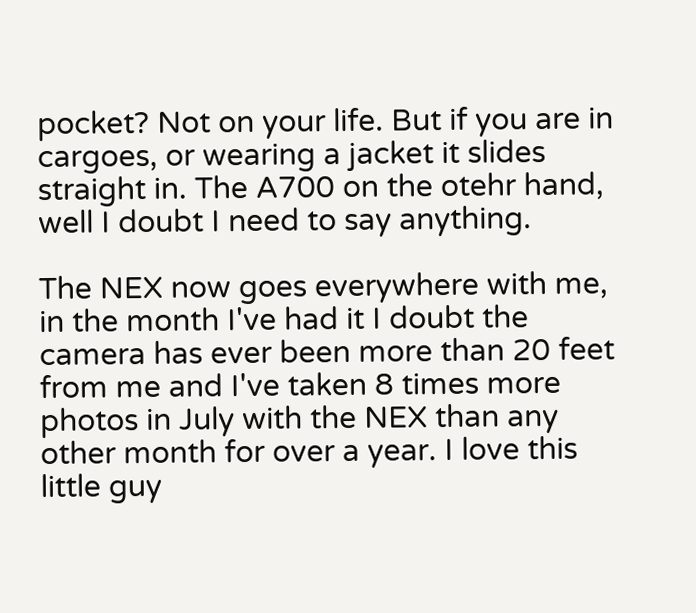pocket? Not on your life. But if you are in cargoes, or wearing a jacket it slides straight in. The A700 on the otehr hand, well I doubt I need to say anything.

The NEX now goes everywhere with me, in the month I've had it I doubt the camera has ever been more than 20 feet from me and I've taken 8 times more photos in July with the NEX than any other month for over a year. I love this little guy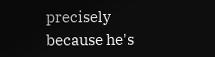precisely because he's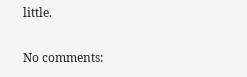little.

No comments: